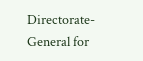Directorate-General for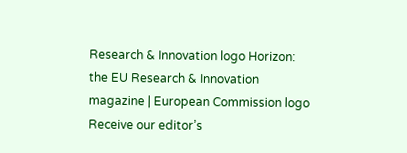Research & Innovation logo Horizon: the EU Research & Innovation magazine | European Commission logo
Receive our editor’s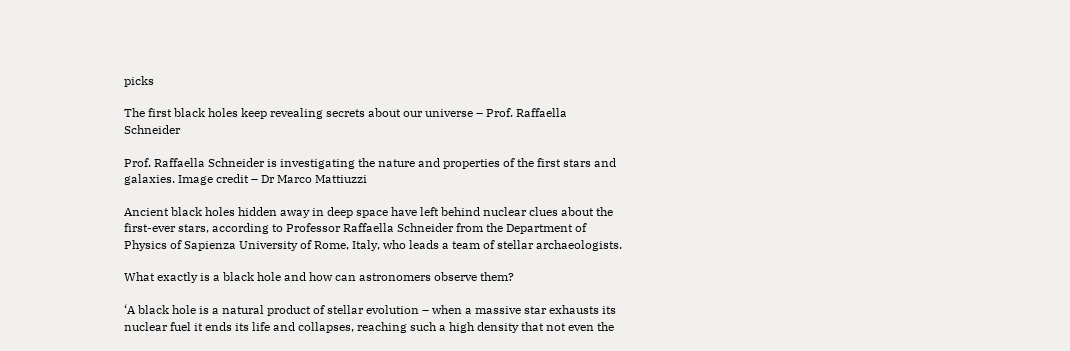picks

The first black holes keep revealing secrets about our universe – Prof. Raffaella Schneider

Prof. Raffaella Schneider is investigating the nature and properties of the first stars and galaxies. Image credit – Dr Marco Mattiuzzi

Ancient black holes hidden away in deep space have left behind nuclear clues about the first-ever stars, according to Professor Raffaella Schneider from the Department of Physics of Sapienza University of Rome, Italy, who leads a team of stellar archaeologists.

What exactly is a black hole and how can astronomers observe them?

‘A black hole is a natural product of stellar evolution – when a massive star exhausts its nuclear fuel it ends its life and collapses, reaching such a high density that not even the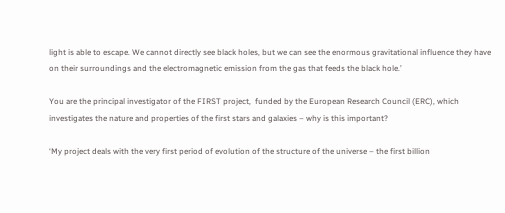light is able to escape. We cannot directly see black holes, but we can see the enormous gravitational influence they have on their surroundings and the electromagnetic emission from the gas that feeds the black hole.’

You are the principal investigator of the FIRST project,  funded by the European Research Council (ERC), which investigates the nature and properties of the first stars and galaxies – why is this important?

‘My project deals with the very first period of evolution of the structure of the universe – the first billion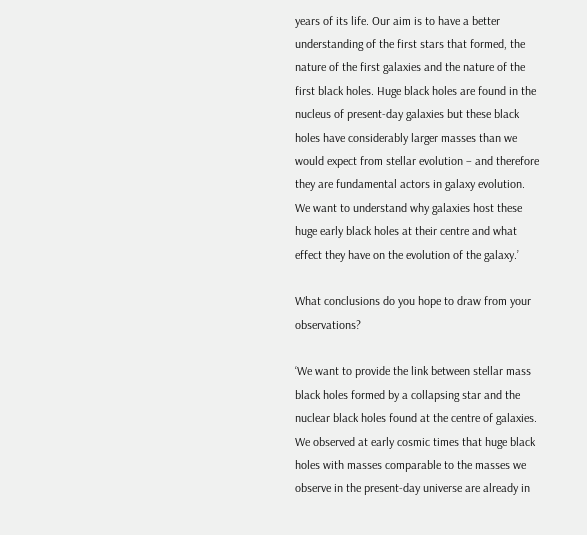years of its life. Our aim is to have a better understanding of the first stars that formed, the nature of the first galaxies and the nature of the first black holes. Huge black holes are found in the nucleus of present-day galaxies but these black holes have considerably larger masses than we would expect from stellar evolution – and therefore they are fundamental actors in galaxy evolution. We want to understand why galaxies host these huge early black holes at their centre and what effect they have on the evolution of the galaxy.’

What conclusions do you hope to draw from your observations?

‘We want to provide the link between stellar mass black holes formed by a collapsing star and the nuclear black holes found at the centre of galaxies. We observed at early cosmic times that huge black holes with masses comparable to the masses we observe in the present-day universe are already in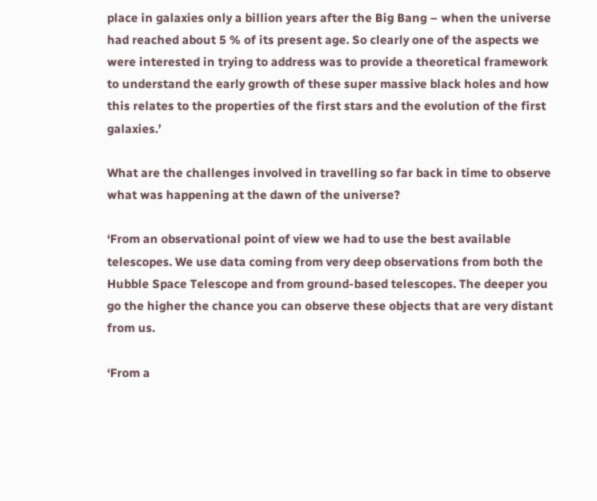place in galaxies only a billion years after the Big Bang – when the universe had reached about 5 % of its present age. So clearly one of the aspects we were interested in trying to address was to provide a theoretical framework to understand the early growth of these super massive black holes and how this relates to the properties of the first stars and the evolution of the first galaxies.’

What are the challenges involved in travelling so far back in time to observe what was happening at the dawn of the universe?

‘From an observational point of view we had to use the best available telescopes. We use data coming from very deep observations from both the Hubble Space Telescope and from ground-based telescopes. The deeper you go the higher the chance you can observe these objects that are very distant from us.

‘From a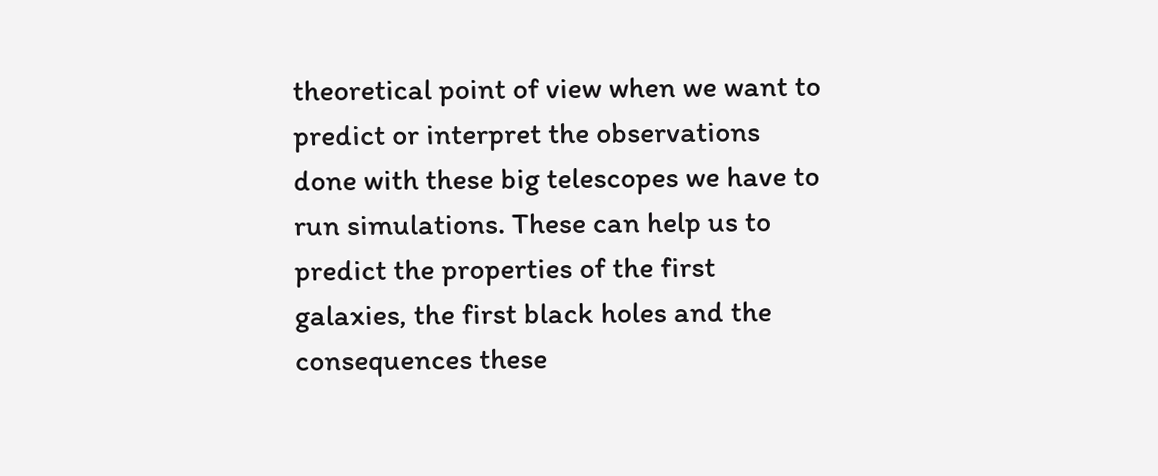theoretical point of view when we want to predict or interpret the observations done with these big telescopes we have to run simulations. These can help us to predict the properties of the first galaxies, the first black holes and the consequences these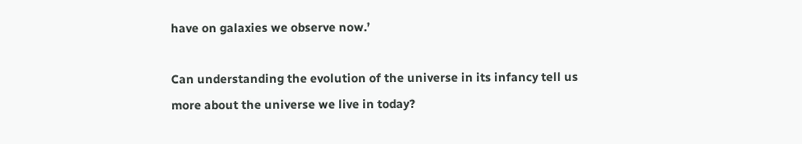have on galaxies we observe now.’

Can understanding the evolution of the universe in its infancy tell us more about the universe we live in today?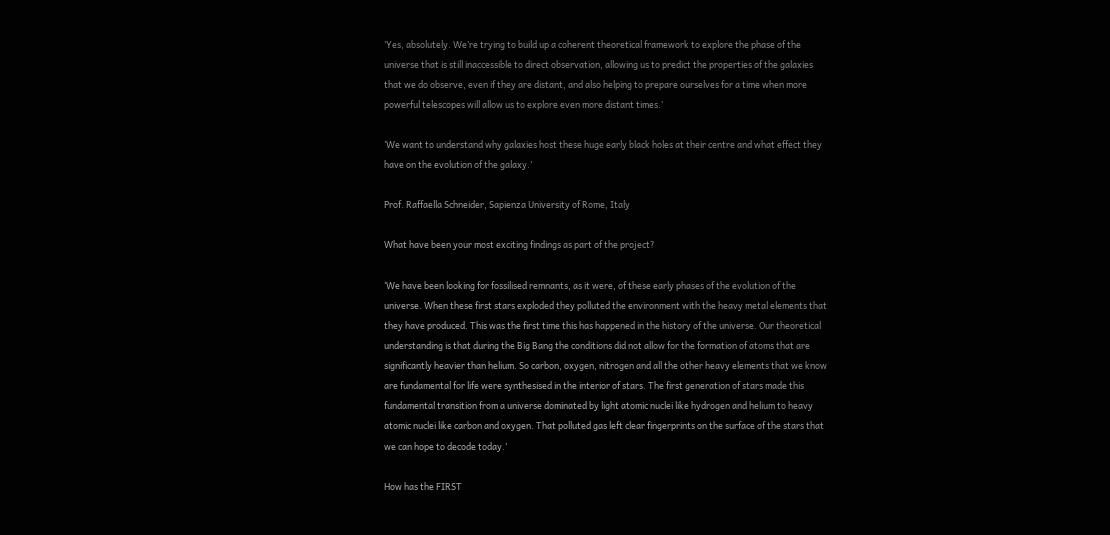‘Yes, absolutely. We’re trying to build up a coherent theoretical framework to explore the phase of the universe that is still inaccessible to direct observation, allowing us to predict the properties of the galaxies that we do observe, even if they are distant, and also helping to prepare ourselves for a time when more powerful telescopes will allow us to explore even more distant times.’

‘We want to understand why galaxies host these huge early black holes at their centre and what effect they have on the evolution of the galaxy.’

Prof. Raffaella Schneider, Sapienza University of Rome, Italy

What have been your most exciting findings as part of the project?

‘We have been looking for fossilised remnants, as it were, of these early phases of the evolution of the universe. When these first stars exploded they polluted the environment with the heavy metal elements that they have produced. This was the first time this has happened in the history of the universe. Our theoretical understanding is that during the Big Bang the conditions did not allow for the formation of atoms that are significantly heavier than helium. So carbon, oxygen, nitrogen and all the other heavy elements that we know are fundamental for life were synthesised in the interior of stars. The first generation of stars made this fundamental transition from a universe dominated by light atomic nuclei like hydrogen and helium to heavy atomic nuclei like carbon and oxygen. That polluted gas left clear fingerprints on the surface of the stars that we can hope to decode today.’

How has the FIRST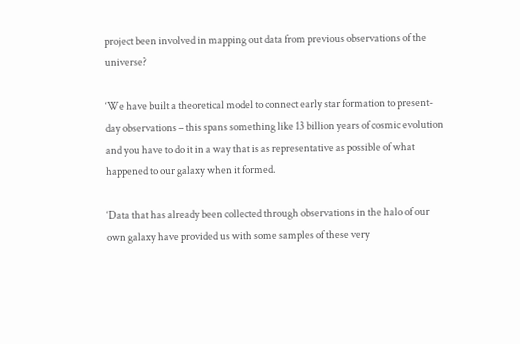project been involved in mapping out data from previous observations of the universe?

‘We have built a theoretical model to connect early star formation to present-day observations – this spans something like 13 billion years of cosmic evolution and you have to do it in a way that is as representative as possible of what happened to our galaxy when it formed.

‘Data that has already been collected through observations in the halo of our own galaxy have provided us with some samples of these very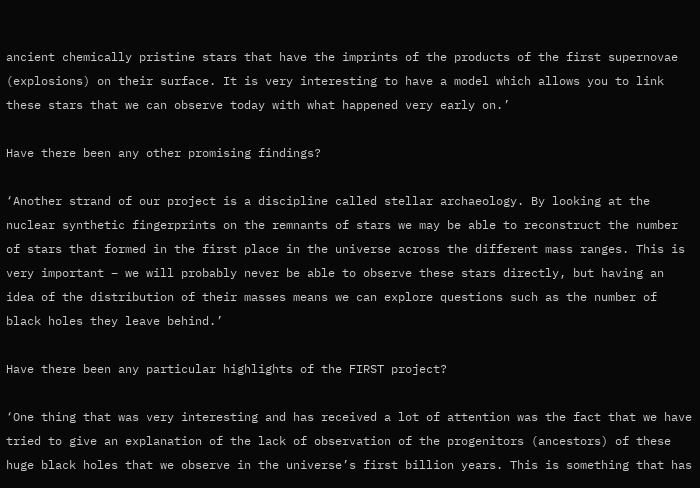ancient chemically pristine stars that have the imprints of the products of the first supernovae (explosions) on their surface. It is very interesting to have a model which allows you to link these stars that we can observe today with what happened very early on.’

Have there been any other promising findings?

‘Another strand of our project is a discipline called stellar archaeology. By looking at the nuclear synthetic fingerprints on the remnants of stars we may be able to reconstruct the number of stars that formed in the first place in the universe across the different mass ranges. This is very important – we will probably never be able to observe these stars directly, but having an idea of the distribution of their masses means we can explore questions such as the number of black holes they leave behind.’

Have there been any particular highlights of the FIRST project?

‘One thing that was very interesting and has received a lot of attention was the fact that we have tried to give an explanation of the lack of observation of the progenitors (ancestors) of these huge black holes that we observe in the universe’s first billion years. This is something that has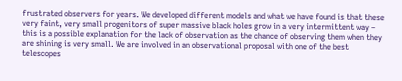frustrated observers for years. We developed different models and what we have found is that these very faint, very small progenitors of super massive black holes grow in a very intermittent way – this is a possible explanation for the lack of observation as the chance of observing them when they are shining is very small. We are involved in an observational proposal with one of the best telescopes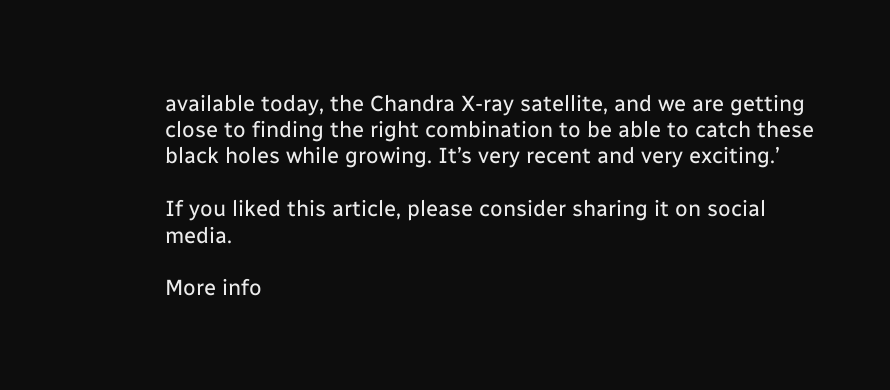available today, the Chandra X-ray satellite, and we are getting close to finding the right combination to be able to catch these black holes while growing. It’s very recent and very exciting.’

If you liked this article, please consider sharing it on social media.

More info